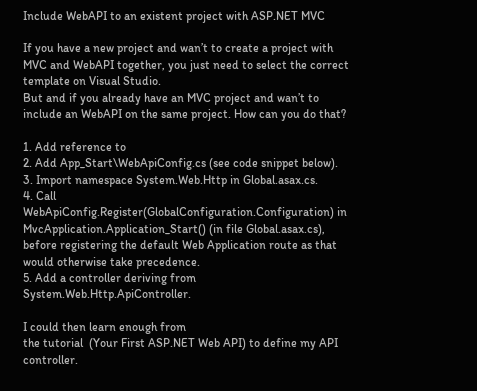Include WebAPI to an existent project with ASP.NET MVC

If you have a new project and wan’t to create a project with MVC and WebAPI together, you just need to select the correct template on Visual Studio.
But and if you already have an MVC project and wan’t to include an WebAPI on the same project. How can you do that?

1. Add reference to
2. Add App_Start\WebApiConfig.cs (see code snippet below).
3. Import namespace System.Web.Http in Global.asax.cs.
4. Call WebApiConfig.Register(GlobalConfiguration.Configuration) in MvcApplication.Application_Start() (in file Global.asax.cs), before registering the default Web Application route as that would otherwise take precedence.
5. Add a controller deriving from System.Web.Http.ApiController.

I could then learn enough from
the tutorial  (Your First ASP.NET Web API) to define my API controller.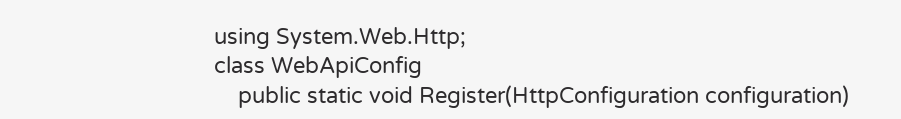using System.Web.Http;
class WebApiConfig
    public static void Register(HttpConfiguration configuration)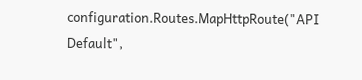configuration.Routes.MapHttpRoute("API Default",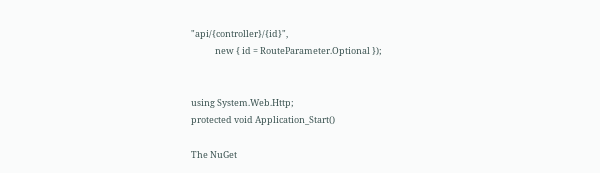"api/{controller}/{id}",
            new { id = RouteParameter.Optional });


using System.Web.Http;
protected void Application_Start()

The NuGet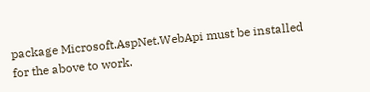package Microsoft.AspNet.WebApi must be installed for the above to work.